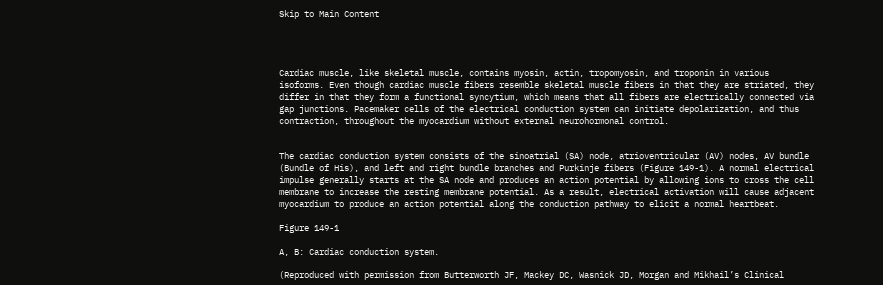Skip to Main Content




Cardiac muscle, like skeletal muscle, contains myosin, actin, tropomyosin, and troponin in various isoforms. Even though cardiac muscle fibers resemble skeletal muscle fibers in that they are striated, they differ in that they form a functional syncytium, which means that all fibers are electrically connected via gap junctions. Pacemaker cells of the electrical conduction system can initiate depolarization, and thus contraction, throughout the myocardium without external neurohormonal control.


The cardiac conduction system consists of the sinoatrial (SA) node, atrioventricular (AV) nodes, AV bundle (Bundle of His), and left and right bundle branches and Purkinje fibers (Figure 149-1). A normal electrical impulse generally starts at the SA node and produces an action potential by allowing ions to cross the cell membrane to increase the resting membrane potential. As a result, electrical activation will cause adjacent myocardium to produce an action potential along the conduction pathway to elicit a normal heartbeat.

Figure 149-1

A, B: Cardiac conduction system.

(Reproduced with permission from Butterworth JF, Mackey DC, Wasnick JD, Morgan and Mikhail’s Clinical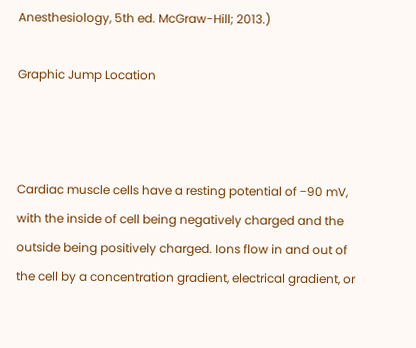Anesthesiology, 5th ed. McGraw-Hill; 2013.)

Graphic Jump Location



Cardiac muscle cells have a resting potential of −90 mV, with the inside of cell being negatively charged and the outside being positively charged. Ions flow in and out of the cell by a concentration gradient, electrical gradient, or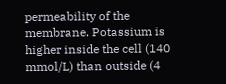permeability of the membrane. Potassium is higher inside the cell (140 mmol/L) than outside (4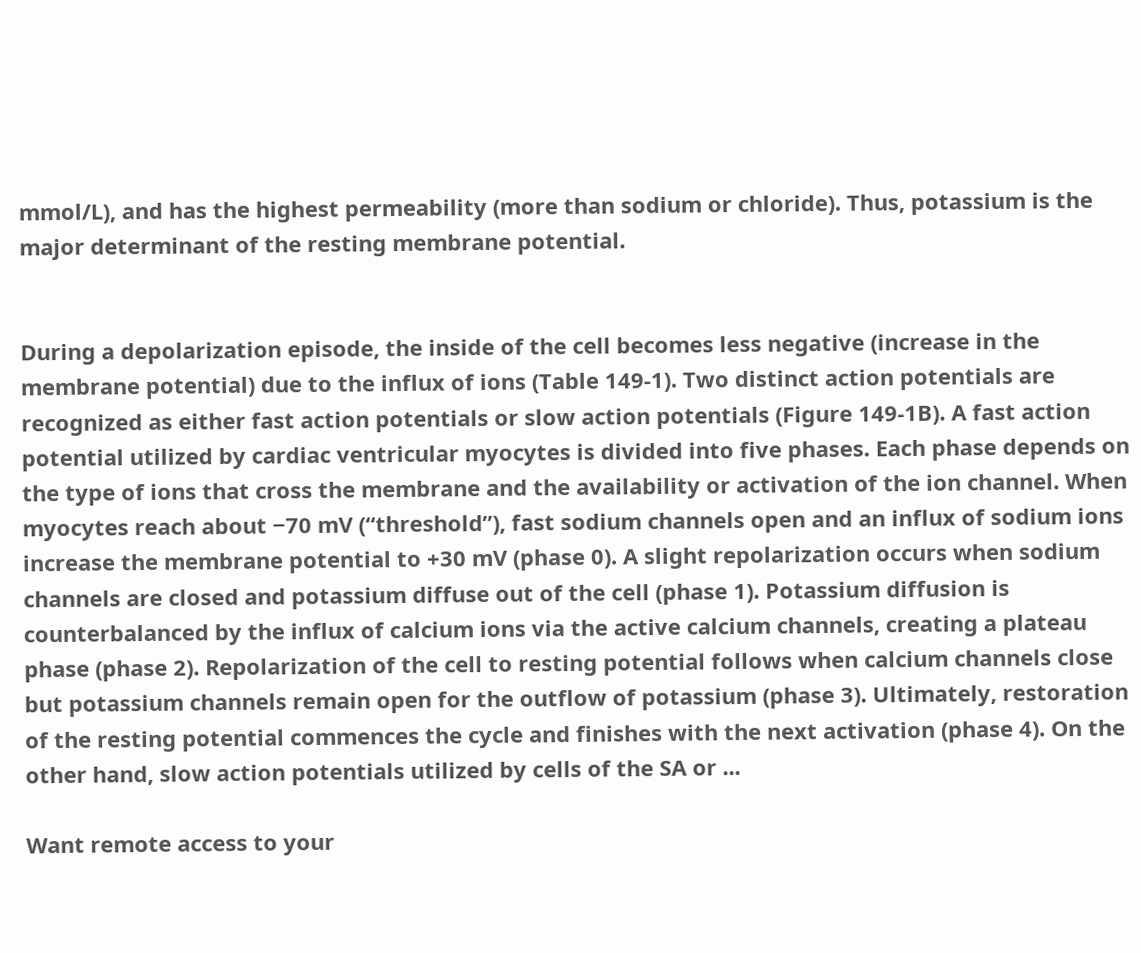mmol/L), and has the highest permeability (more than sodium or chloride). Thus, potassium is the major determinant of the resting membrane potential.


During a depolarization episode, the inside of the cell becomes less negative (increase in the membrane potential) due to the influx of ions (Table 149-1). Two distinct action potentials are recognized as either fast action potentials or slow action potentials (Figure 149-1B). A fast action potential utilized by cardiac ventricular myocytes is divided into five phases. Each phase depends on the type of ions that cross the membrane and the availability or activation of the ion channel. When myocytes reach about −70 mV (“threshold”), fast sodium channels open and an influx of sodium ions increase the membrane potential to +30 mV (phase 0). A slight repolarization occurs when sodium channels are closed and potassium diffuse out of the cell (phase 1). Potassium diffusion is counterbalanced by the influx of calcium ions via the active calcium channels, creating a plateau phase (phase 2). Repolarization of the cell to resting potential follows when calcium channels close but potassium channels remain open for the outflow of potassium (phase 3). Ultimately, restoration of the resting potential commences the cycle and finishes with the next activation (phase 4). On the other hand, slow action potentials utilized by cells of the SA or ...

Want remote access to your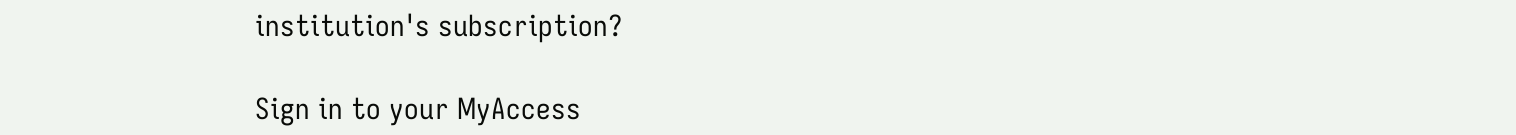institution's subscription?

Sign in to your MyAccess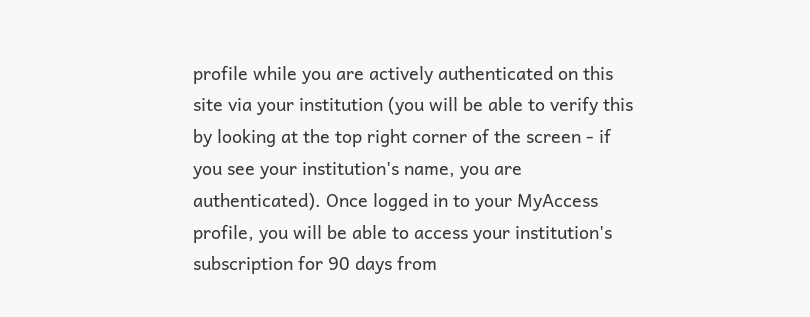profile while you are actively authenticated on this site via your institution (you will be able to verify this by looking at the top right corner of the screen - if you see your institution's name, you are authenticated). Once logged in to your MyAccess profile, you will be able to access your institution's subscription for 90 days from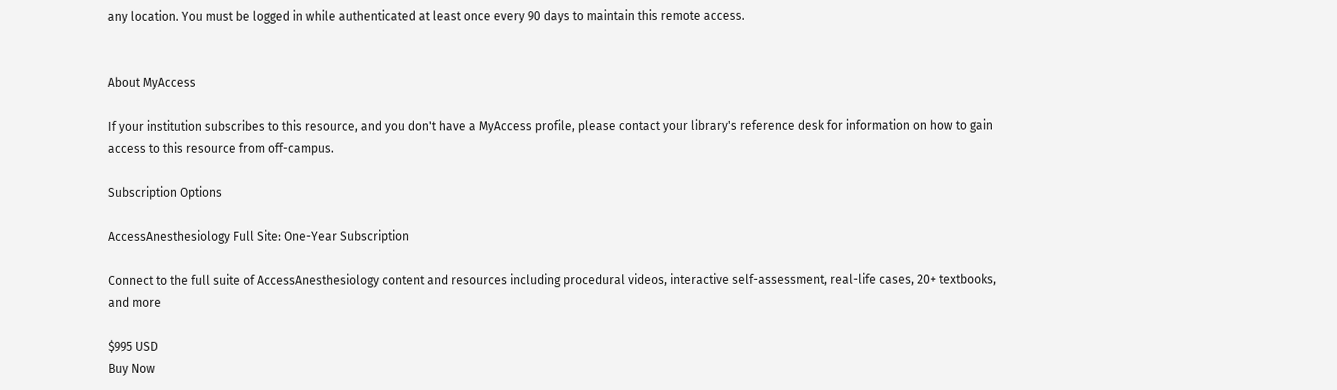any location. You must be logged in while authenticated at least once every 90 days to maintain this remote access.


About MyAccess

If your institution subscribes to this resource, and you don't have a MyAccess profile, please contact your library's reference desk for information on how to gain access to this resource from off-campus.

Subscription Options

AccessAnesthesiology Full Site: One-Year Subscription

Connect to the full suite of AccessAnesthesiology content and resources including procedural videos, interactive self-assessment, real-life cases, 20+ textbooks, and more

$995 USD
Buy Now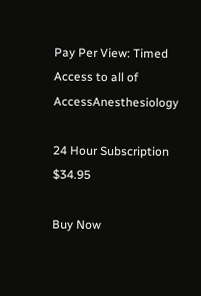Pay Per View: Timed Access to all of AccessAnesthesiology

24 Hour Subscription $34.95

Buy Now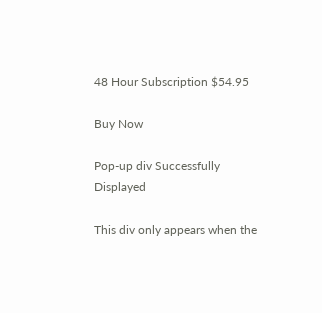48 Hour Subscription $54.95

Buy Now

Pop-up div Successfully Displayed

This div only appears when the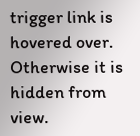trigger link is hovered over. Otherwise it is hidden from view.